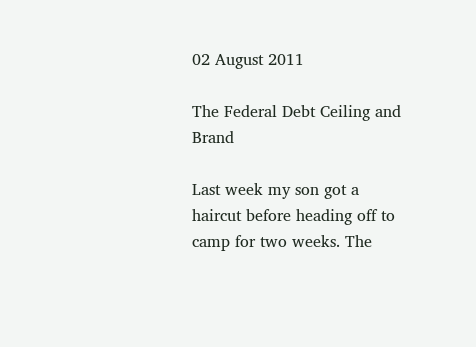02 August 2011

The Federal Debt Ceiling and Brand

Last week my son got a haircut before heading off to camp for two weeks. The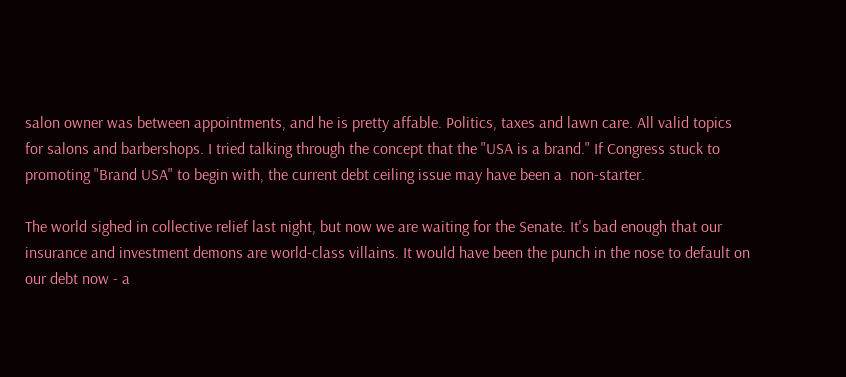salon owner was between appointments, and he is pretty affable. Politics, taxes and lawn care. All valid topics for salons and barbershops. I tried talking through the concept that the "USA is a brand." If Congress stuck to promoting "Brand USA" to begin with, the current debt ceiling issue may have been a  non-starter.

The world sighed in collective relief last night, but now we are waiting for the Senate. It's bad enough that our insurance and investment demons are world-class villains. It would have been the punch in the nose to default on our debt now - a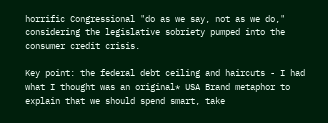horrific Congressional "do as we say, not as we do," considering the legislative sobriety pumped into the consumer credit crisis.

Key point: the federal debt ceiling and haircuts - I had what I thought was an original* USA Brand metaphor to explain that we should spend smart, take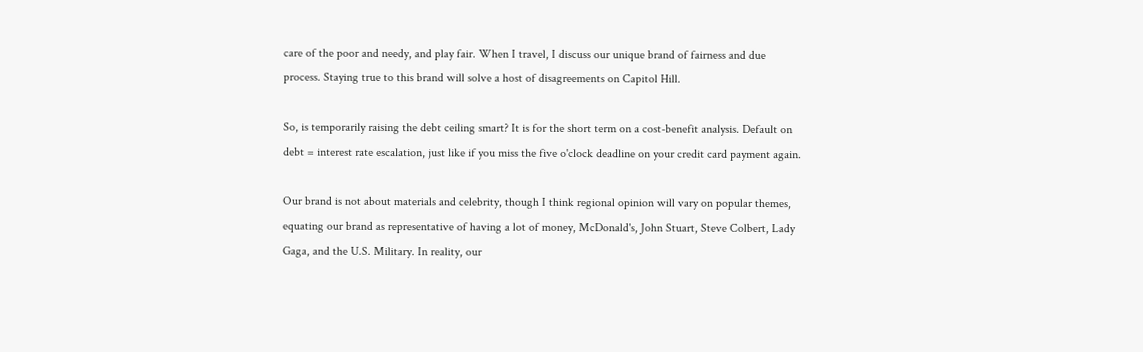care of the poor and needy, and play fair. When I travel, I discuss our unique brand of fairness and due process. Staying true to this brand will solve a host of disagreements on Capitol Hill.

So, is temporarily raising the debt ceiling smart? It is for the short term on a cost-benefit analysis. Default on debt = interest rate escalation, just like if you miss the five o'clock deadline on your credit card payment again.

Our brand is not about materials and celebrity, though I think regional opinion will vary on popular themes, equating our brand as representative of having a lot of money, McDonald's, John Stuart, Steve Colbert, Lady Gaga, and the U.S. Military. In reality, our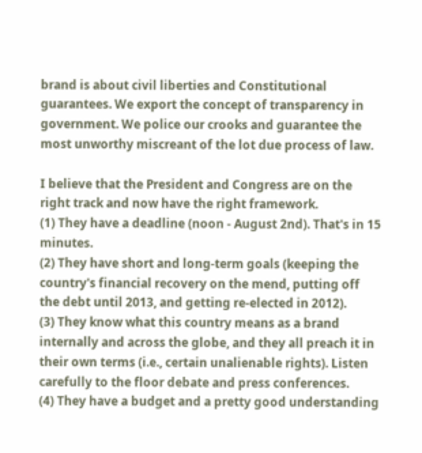brand is about civil liberties and Constitutional guarantees. We export the concept of transparency in government. We police our crooks and guarantee the most unworthy miscreant of the lot due process of law.

I believe that the President and Congress are on the right track and now have the right framework.
(1) They have a deadline (noon - August 2nd). That's in 15 minutes.
(2) They have short and long-term goals (keeping the country's financial recovery on the mend, putting off the debt until 2013, and getting re-elected in 2012).
(3) They know what this country means as a brand internally and across the globe, and they all preach it in their own terms (i.e., certain unalienable rights). Listen carefully to the floor debate and press conferences.
(4) They have a budget and a pretty good understanding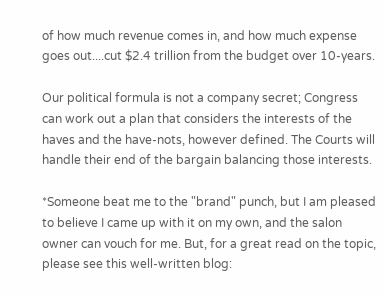of how much revenue comes in, and how much expense goes out....cut $2.4 trillion from the budget over 10-years.

Our political formula is not a company secret; Congress can work out a plan that considers the interests of the haves and the have-nots, however defined. The Courts will handle their end of the bargain balancing those interests.

*Someone beat me to the "brand" punch, but I am pleased to believe I came up with it on my own, and the salon owner can vouch for me. But, for a great read on the topic, please see this well-written blog: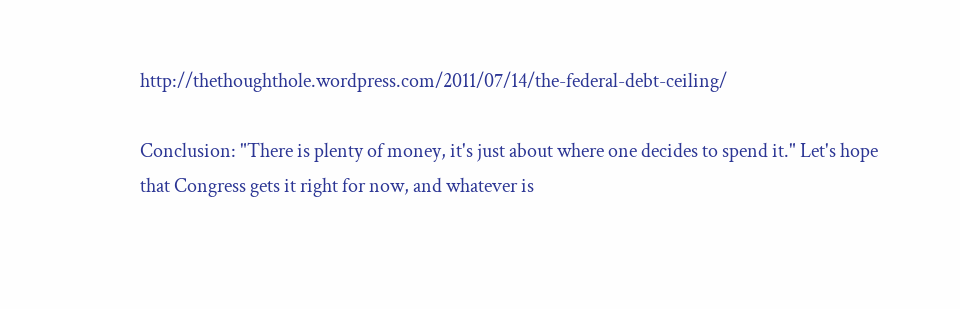http://thethoughthole.wordpress.com/2011/07/14/the-federal-debt-ceiling/

Conclusion: "There is plenty of money, it's just about where one decides to spend it." Let's hope that Congress gets it right for now, and whatever is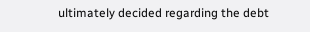ultimately decided regarding the debt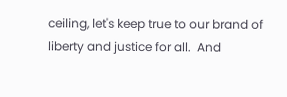ceiling, let's keep true to our brand of liberty and justice for all.  And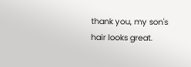thank you, my son's hair looks great.